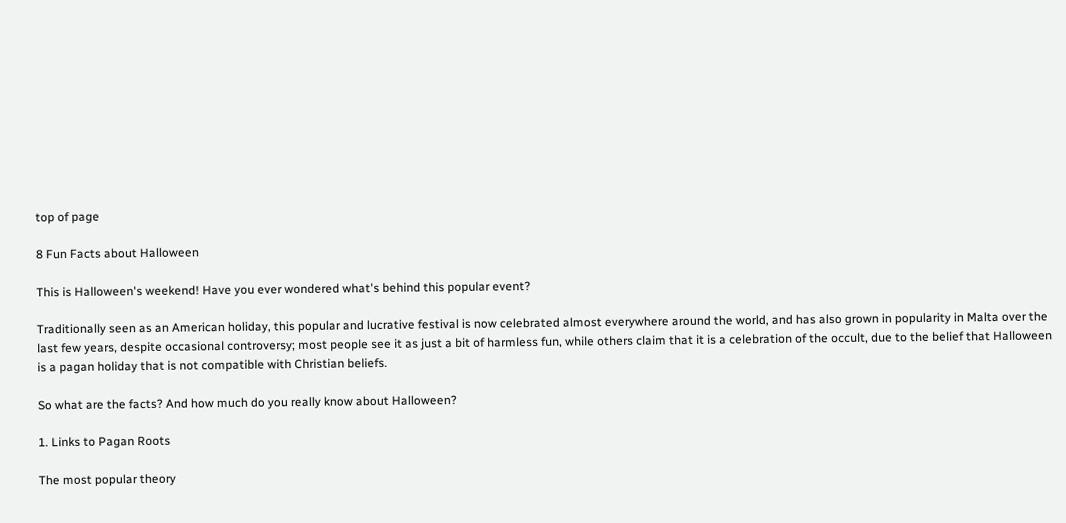top of page

8 Fun Facts about Halloween

This is Halloween's weekend! Have you ever wondered what's behind this popular event?

Traditionally seen as an American holiday, this popular and lucrative festival is now celebrated almost everywhere around the world, and has also grown in popularity in Malta over the last few years, despite occasional controversy; most people see it as just a bit of harmless fun, while others claim that it is a celebration of the occult, due to the belief that Halloween is a pagan holiday that is not compatible with Christian beliefs.

So what are the facts? And how much do you really know about Halloween?

1. Links to Pagan Roots

The most popular theory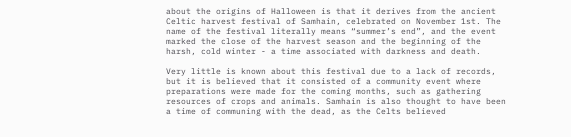about the origins of Halloween is that it derives from the ancient Celtic harvest festival of Samhain, celebrated on November 1st. The name of the festival literally means “summer’s end”, and the event marked the close of the harvest season and the beginning of the harsh, cold winter - a time associated with darkness and death.

Very little is known about this festival due to a lack of records, but it is believed that it consisted of a community event where preparations were made for the coming months, such as gathering resources of crops and animals. Samhain is also thought to have been a time of communing with the dead, as the Celts believed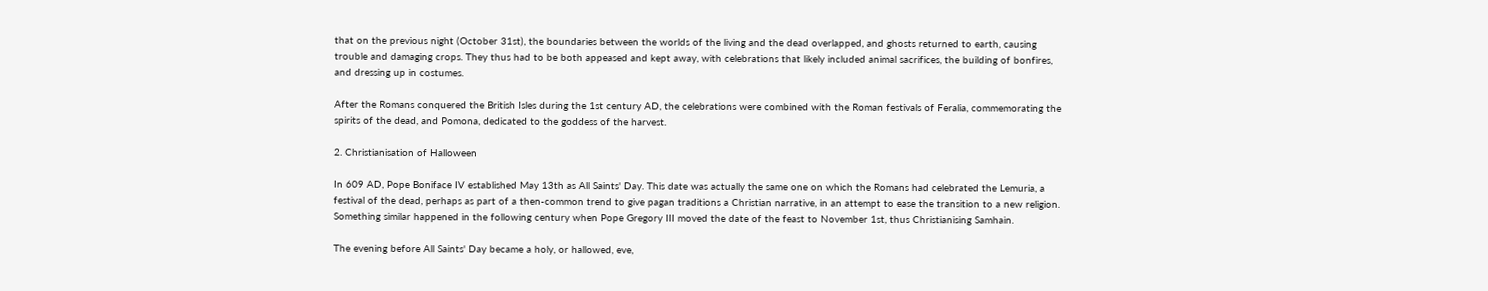that on the previous night (October 31st), the boundaries between the worlds of the living and the dead overlapped, and ghosts returned to earth, causing trouble and damaging crops. They thus had to be both appeased and kept away, with celebrations that likely included animal sacrifices, the building of bonfires, and dressing up in costumes.

After the Romans conquered the British Isles during the 1st century AD, the celebrations were combined with the Roman festivals of Feralia, commemorating the spirits of the dead, and Pomona, dedicated to the goddess of the harvest.

2. Christianisation of Halloween

In 609 AD, Pope Boniface IV established May 13th as All Saints' Day. This date was actually the same one on which the Romans had celebrated the Lemuria, a festival of the dead, perhaps as part of a then-common trend to give pagan traditions a Christian narrative, in an attempt to ease the transition to a new religion. Something similar happened in the following century when Pope Gregory III moved the date of the feast to November 1st, thus Christianising Samhain.

The evening before All Saints' Day became a holy, or hallowed, eve,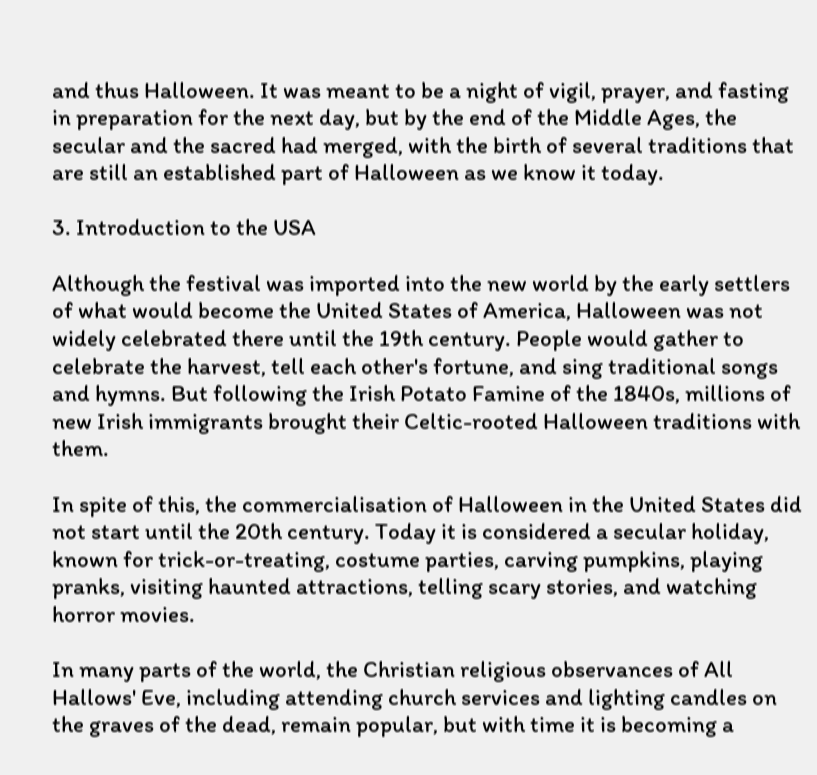and thus Halloween. It was meant to be a night of vigil, prayer, and fasting in preparation for the next day, but by the end of the Middle Ages, the secular and the sacred had merged, with the birth of several traditions that are still an established part of Halloween as we know it today.

3. Introduction to the USA

Although the festival was imported into the new world by the early settlers of what would become the United States of America, Halloween was not widely celebrated there until the 19th century. People would gather to celebrate the harvest, tell each other's fortune, and sing traditional songs and hymns. But following the Irish Potato Famine of the 1840s, millions of new Irish immigrants brought their Celtic-rooted Halloween traditions with them.

In spite of this, the commercialisation of Halloween in the United States did not start until the 20th century. Today it is considered a secular holiday, known for trick-or-treating, costume parties, carving pumpkins, playing pranks, visiting haunted attractions, telling scary stories, and watching horror movies.

In many parts of the world, the Christian religious observances of All Hallows' Eve, including attending church services and lighting candles on the graves of the dead, remain popular, but with time it is becoming a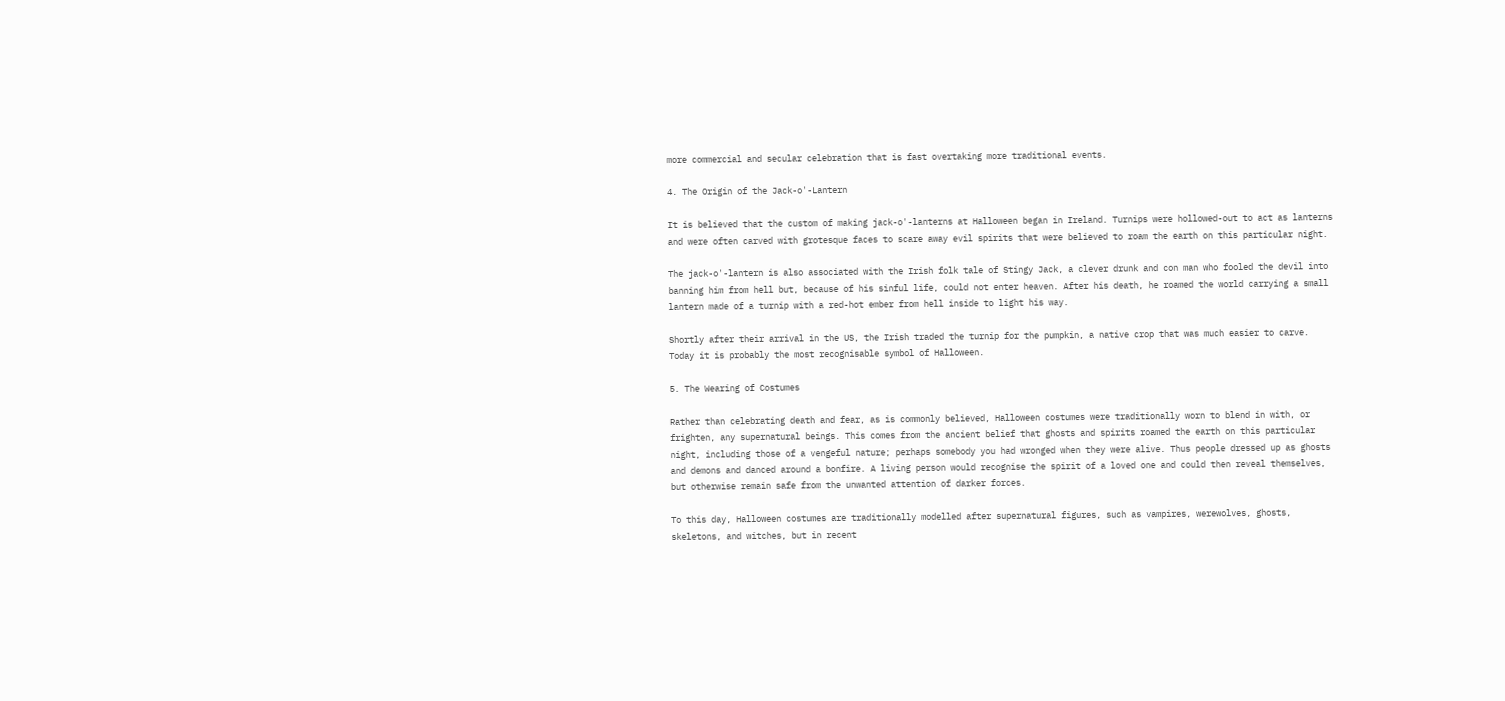more commercial and secular celebration that is fast overtaking more traditional events.

4. The Origin of the Jack-o'-Lantern

It is believed that the custom of making jack-o'-lanterns at Halloween began in Ireland. Turnips were hollowed-out to act as lanterns and were often carved with grotesque faces to scare away evil spirits that were believed to roam the earth on this particular night.

The jack-o'-lantern is also associated with the Irish folk tale of Stingy Jack, a clever drunk and con man who fooled the devil into banning him from hell but, because of his sinful life, could not enter heaven. After his death, he roamed the world carrying a small lantern made of a turnip with a red-hot ember from hell inside to light his way.

Shortly after their arrival in the US, the Irish traded the turnip for the pumpkin, a native crop that was much easier to carve. Today it is probably the most recognisable symbol of Halloween.

5. The Wearing of Costumes

Rather than celebrating death and fear, as is commonly believed, Halloween costumes were traditionally worn to blend in with, or frighten, any supernatural beings. This comes from the ancient belief that ghosts and spirits roamed the earth on this particular night, including those of a vengeful nature; perhaps somebody you had wronged when they were alive. Thus people dressed up as ghosts and demons and danced around a bonfire. A living person would recognise the spirit of a loved one and could then reveal themselves, but otherwise remain safe from the unwanted attention of darker forces.

To this day, Halloween costumes are traditionally modelled after supernatural figures, such as vampires, werewolves, ghosts, skeletons, and witches, but in recent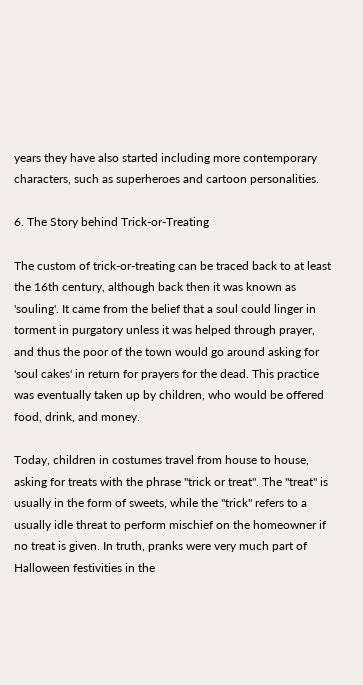years they have also started including more contemporary characters, such as superheroes and cartoon personalities.

6. The Story behind Trick-or-Treating

The custom of trick-or-treating can be traced back to at least the 16th century, although back then it was known as 'souling'. It came from the belief that a soul could linger in torment in purgatory unless it was helped through prayer, and thus the poor of the town would go around asking for 'soul cakes' in return for prayers for the dead. This practice was eventually taken up by children, who would be offered food, drink, and money.

Today, children in costumes travel from house to house, asking for treats with the phrase "trick or treat". The "treat" is usually in the form of sweets, while the "trick" refers to a usually idle threat to perform mischief on the homeowner if no treat is given. In truth, pranks were very much part of Halloween festivities in the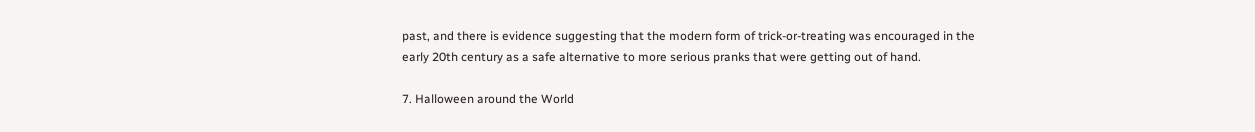past, and there is evidence suggesting that the modern form of trick-or-treating was encouraged in the early 20th century as a safe alternative to more serious pranks that were getting out of hand.

7. Halloween around the World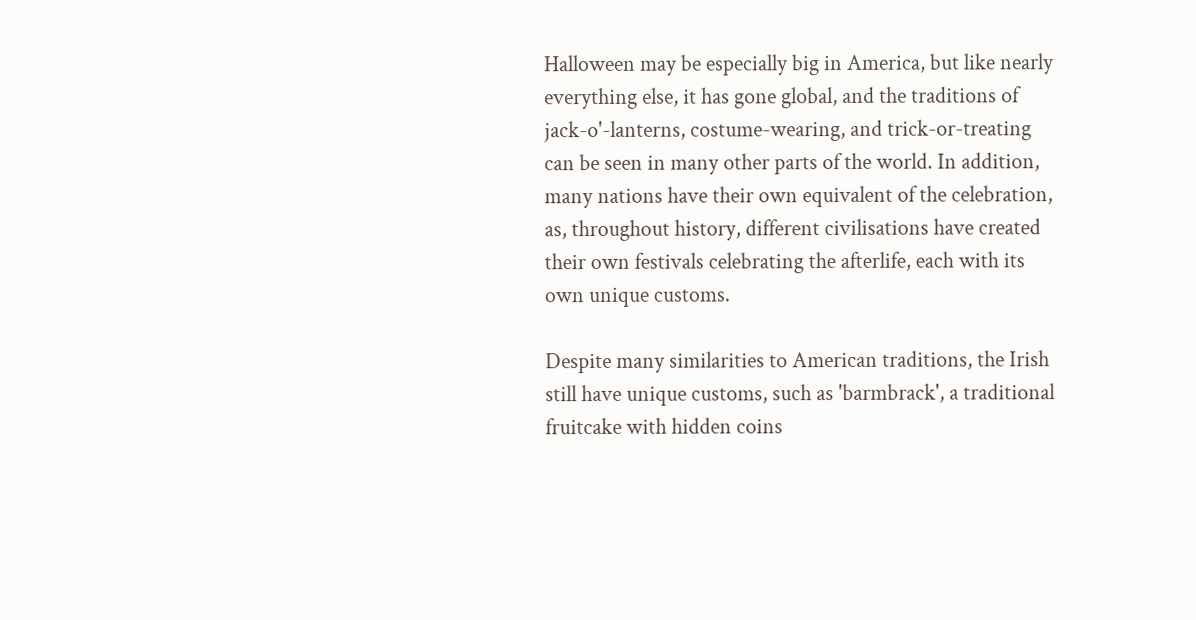Halloween may be especially big in America, but like nearly everything else, it has gone global, and the traditions of jack-o'-lanterns, costume-wearing, and trick-or-treating can be seen in many other parts of the world. In addition, many nations have their own equivalent of the celebration, as, throughout history, different civilisations have created their own festivals celebrating the afterlife, each with its own unique customs.

Despite many similarities to American traditions, the Irish still have unique customs, such as 'barmbrack', a traditional fruitcake with hidden coins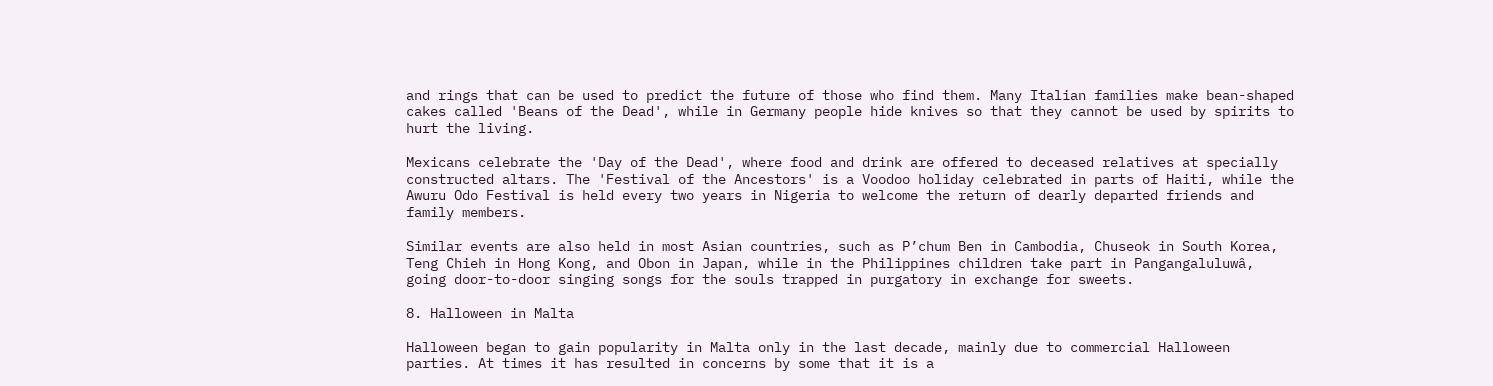and rings that can be used to predict the future of those who find them. Many Italian families make bean-shaped cakes called 'Beans of the Dead', while in Germany people hide knives so that they cannot be used by spirits to hurt the living.

Mexicans celebrate the 'Day of the Dead', where food and drink are offered to deceased relatives at specially constructed altars. The 'Festival of the Ancestors' is a Voodoo holiday celebrated in parts of Haiti, while the Awuru Odo Festival is held every two years in Nigeria to welcome the return of dearly departed friends and family members.

Similar events are also held in most Asian countries, such as P’chum Ben in Cambodia, Chuseok in South Korea, Teng Chieh in Hong Kong, and Obon in Japan, while in the Philippines children take part in Pangangaluluwâ, going door-to-door singing songs for the souls trapped in purgatory in exchange for sweets.

8. Halloween in Malta

Halloween began to gain popularity in Malta only in the last decade, mainly due to commercial Halloween parties. At times it has resulted in concerns by some that it is a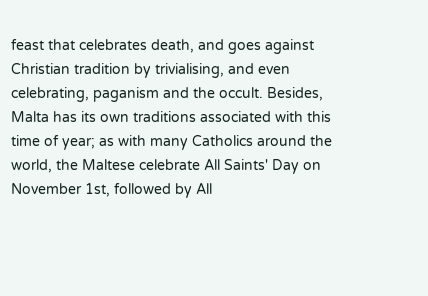feast that celebrates death, and goes against Christian tradition by trivialising, and even celebrating, paganism and the occult. Besides, Malta has its own traditions associated with this time of year; as with many Catholics around the world, the Maltese celebrate All Saints' Day on November 1st, followed by All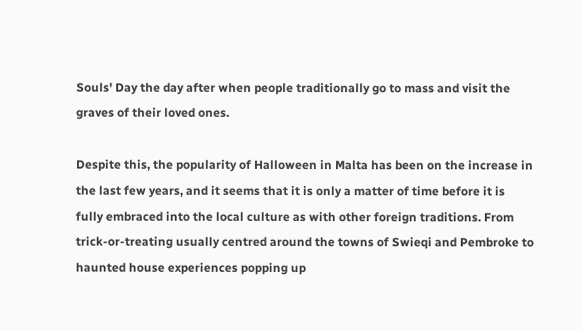Souls' Day the day after when people traditionally go to mass and visit the graves of their loved ones.

Despite this, the popularity of Halloween in Malta has been on the increase in the last few years, and it seems that it is only a matter of time before it is fully embraced into the local culture as with other foreign traditions. From trick-or-treating usually centred around the towns of Swieqi and Pembroke to haunted house experiences popping up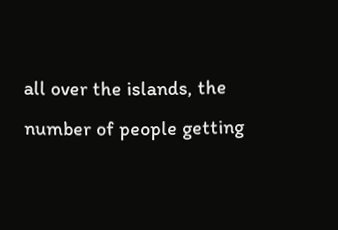all over the islands, the number of people getting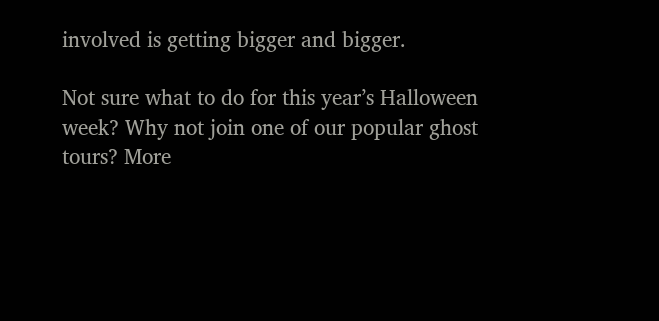involved is getting bigger and bigger.

Not sure what to do for this year’s Halloween week? Why not join one of our popular ghost tours? More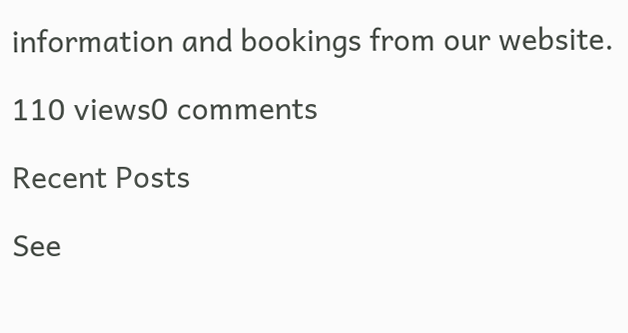information and bookings from our website.

110 views0 comments

Recent Posts

See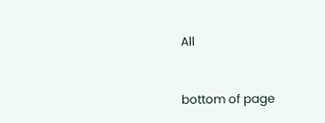All


bottom of page